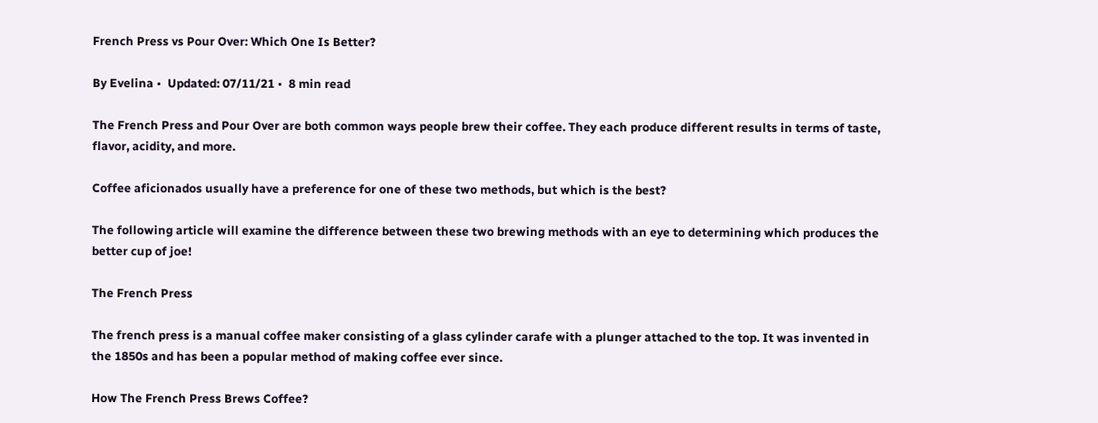French Press vs Pour Over: Which One Is Better?

By Evelina •  Updated: 07/11/21 •  8 min read

The French Press and Pour Over are both common ways people brew their coffee. They each produce different results in terms of taste, flavor, acidity, and more.

Coffee aficionados usually have a preference for one of these two methods, but which is the best?

The following article will examine the difference between these two brewing methods with an eye to determining which produces the better cup of joe!

The French Press

The french press is a manual coffee maker consisting of a glass cylinder carafe with a plunger attached to the top. It was invented in the 1850s and has been a popular method of making coffee ever since.

How The French Press Brews Coffee?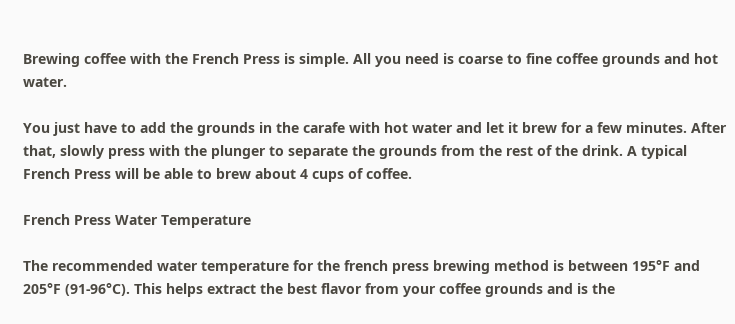Brewing coffee with the French Press is simple. All you need is coarse to fine coffee grounds and hot water.

You just have to add the grounds in the carafe with hot water and let it brew for a few minutes. After that, slowly press with the plunger to separate the grounds from the rest of the drink. A typical French Press will be able to brew about 4 cups of coffee.

French Press Water Temperature

The recommended water temperature for the french press brewing method is between 195°F and 205°F (91-96°C). This helps extract the best flavor from your coffee grounds and is the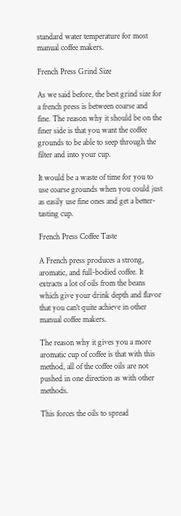standard water temperature for most manual coffee makers.

French Press Grind Size

As we said before, the best grind size for a french press is between coarse and fine. The reason why it should be on the finer side is that you want the coffee grounds to be able to seep through the filter and into your cup.

It would be a waste of time for you to use coarse grounds when you could just as easily use fine ones and get a better-tasting cup.

French Press Coffee Taste

A French press produces a strong, aromatic, and full-bodied coffee. It extracts a lot of oils from the beans which give your drink depth and flavor that you can’t quite achieve in other manual coffee makers.

The reason why it gives you a more aromatic cup of coffee is that with this method, all of the coffee oils are not pushed in one direction as with other methods.

This forces the oils to spread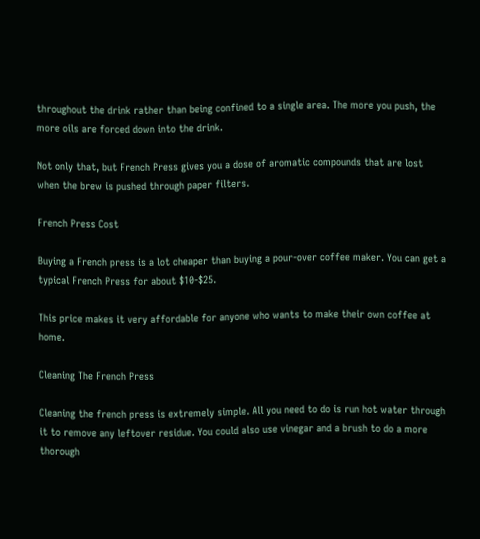throughout the drink rather than being confined to a single area. The more you push, the more oils are forced down into the drink.

Not only that, but French Press gives you a dose of aromatic compounds that are lost when the brew is pushed through paper filters.

French Press Cost

Buying a French press is a lot cheaper than buying a pour-over coffee maker. You can get a typical French Press for about $10-$25.

This price makes it very affordable for anyone who wants to make their own coffee at home.

Cleaning The French Press

Cleaning the french press is extremely simple. All you need to do is run hot water through it to remove any leftover residue. You could also use vinegar and a brush to do a more thorough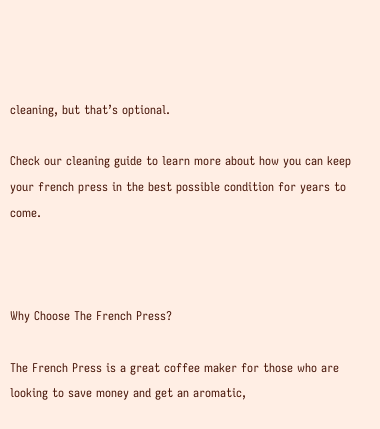cleaning, but that’s optional.

Check our cleaning guide to learn more about how you can keep your french press in the best possible condition for years to come.



Why Choose The French Press?

The French Press is a great coffee maker for those who are looking to save money and get an aromatic,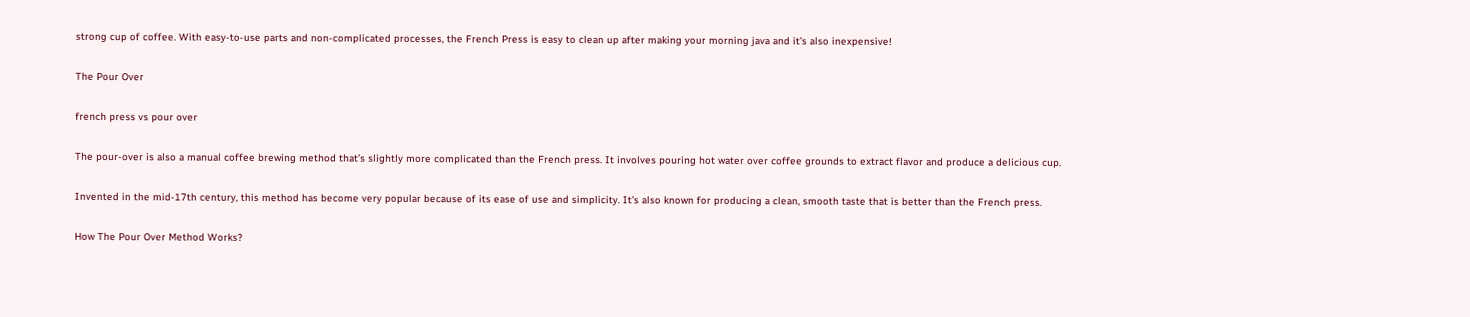strong cup of coffee. With easy-to-use parts and non-complicated processes, the French Press is easy to clean up after making your morning java and it’s also inexpensive!

The Pour Over

french press vs pour over

The pour-over is also a manual coffee brewing method that’s slightly more complicated than the French press. It involves pouring hot water over coffee grounds to extract flavor and produce a delicious cup.

Invented in the mid-17th century, this method has become very popular because of its ease of use and simplicity. It’s also known for producing a clean, smooth taste that is better than the French press.

How The Pour Over Method Works?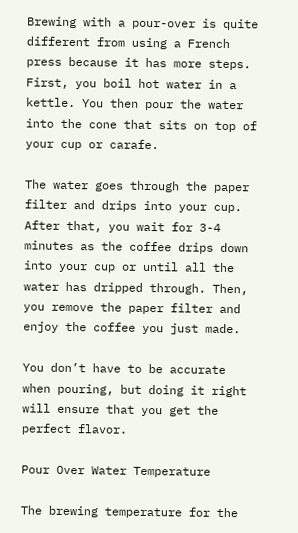Brewing with a pour-over is quite different from using a French press because it has more steps. First, you boil hot water in a kettle. You then pour the water into the cone that sits on top of your cup or carafe.

The water goes through the paper filter and drips into your cup. After that, you wait for 3-4 minutes as the coffee drips down into your cup or until all the water has dripped through. Then, you remove the paper filter and enjoy the coffee you just made.

You don’t have to be accurate when pouring, but doing it right will ensure that you get the perfect flavor.

Pour Over Water Temperature

The brewing temperature for the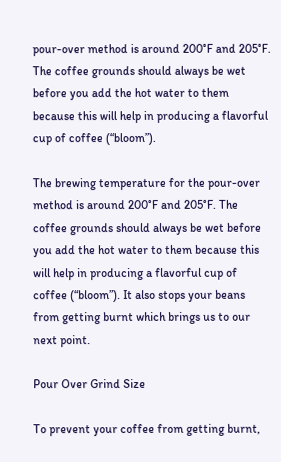pour-over method is around 200°F and 205°F. The coffee grounds should always be wet before you add the hot water to them because this will help in producing a flavorful cup of coffee (“bloom”).

The brewing temperature for the pour-over method is around 200°F and 205°F. The coffee grounds should always be wet before you add the hot water to them because this will help in producing a flavorful cup of coffee (“bloom”). It also stops your beans from getting burnt which brings us to our next point.

Pour Over Grind Size

To prevent your coffee from getting burnt,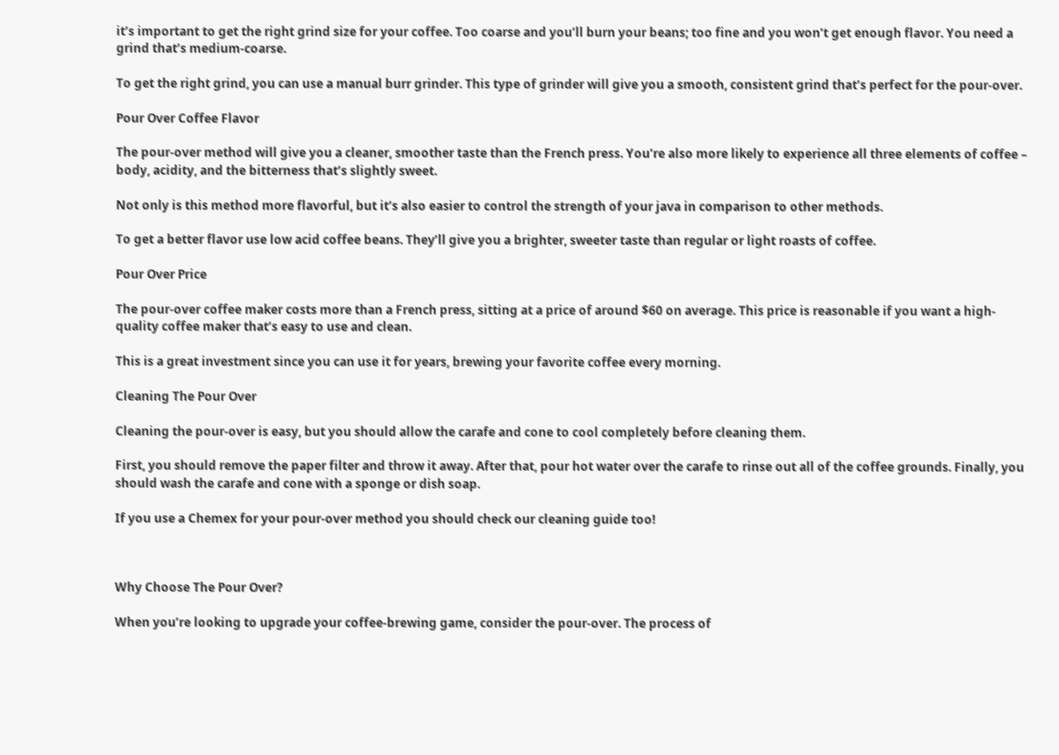it’s important to get the right grind size for your coffee. Too coarse and you’ll burn your beans; too fine and you won’t get enough flavor. You need a grind that’s medium-coarse.

To get the right grind, you can use a manual burr grinder. This type of grinder will give you a smooth, consistent grind that’s perfect for the pour-over.

Pour Over Coffee Flavor

The pour-over method will give you a cleaner, smoother taste than the French press. You’re also more likely to experience all three elements of coffee – body, acidity, and the bitterness that’s slightly sweet.

Not only is this method more flavorful, but it’s also easier to control the strength of your java in comparison to other methods.

To get a better flavor use low acid coffee beans. They’ll give you a brighter, sweeter taste than regular or light roasts of coffee.

Pour Over Price

The pour-over coffee maker costs more than a French press, sitting at a price of around $60 on average. This price is reasonable if you want a high-quality coffee maker that’s easy to use and clean.

This is a great investment since you can use it for years, brewing your favorite coffee every morning.

Cleaning The Pour Over

Cleaning the pour-over is easy, but you should allow the carafe and cone to cool completely before cleaning them.

First, you should remove the paper filter and throw it away. After that, pour hot water over the carafe to rinse out all of the coffee grounds. Finally, you should wash the carafe and cone with a sponge or dish soap.

If you use a Chemex for your pour-over method you should check our cleaning guide too!



Why Choose The Pour Over?

When you’re looking to upgrade your coffee-brewing game, consider the pour-over. The process of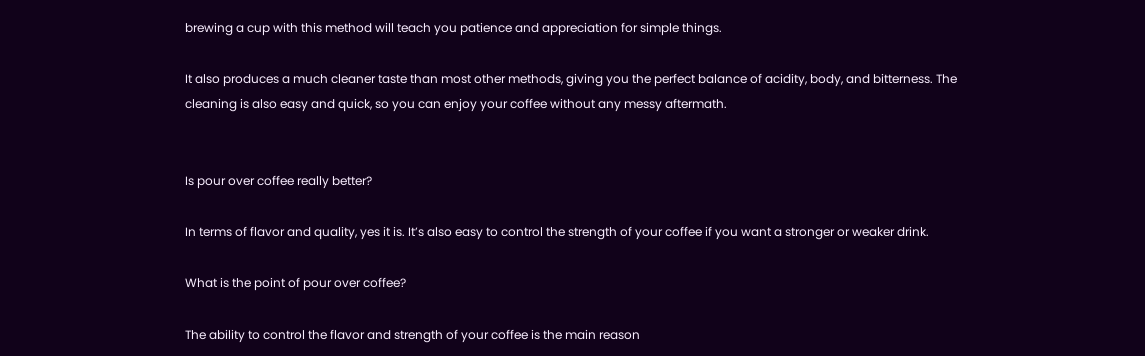brewing a cup with this method will teach you patience and appreciation for simple things.

It also produces a much cleaner taste than most other methods, giving you the perfect balance of acidity, body, and bitterness. The cleaning is also easy and quick, so you can enjoy your coffee without any messy aftermath.


Is pour over coffee really better?

In terms of flavor and quality, yes it is. It’s also easy to control the strength of your coffee if you want a stronger or weaker drink.

What is the point of pour over coffee?

The ability to control the flavor and strength of your coffee is the main reason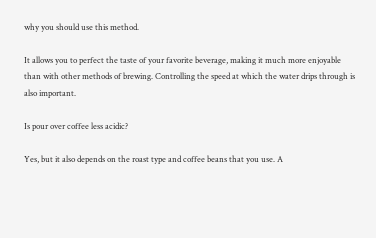why you should use this method.

It allows you to perfect the taste of your favorite beverage, making it much more enjoyable than with other methods of brewing. Controlling the speed at which the water drips through is also important.

Is pour over coffee less acidic?

Yes, but it also depends on the roast type and coffee beans that you use. A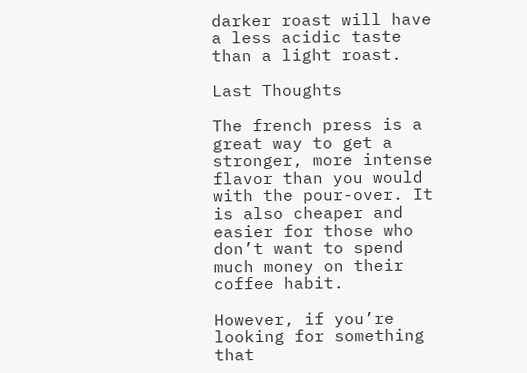darker roast will have a less acidic taste than a light roast.

Last Thoughts

The french press is a great way to get a stronger, more intense flavor than you would with the pour-over. It is also cheaper and easier for those who don’t want to spend much money on their coffee habit.

However, if you’re looking for something that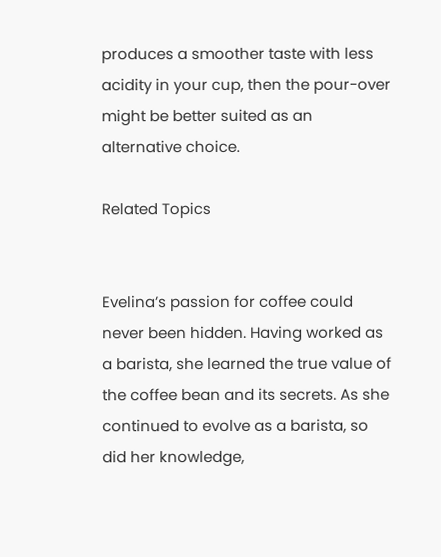produces a smoother taste with less acidity in your cup, then the pour-over might be better suited as an alternative choice.

Related Topics


Evelina’s passion for coffee could never been hidden. Having worked as a barista, she learned the true value of the coffee bean and its secrets. As she continued to evolve as a barista, so did her knowledge,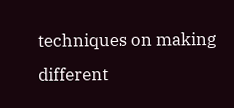techniques on making different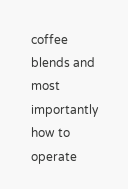coffee blends and most importantly how to operate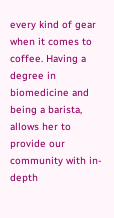every kind of gear when it comes to coffee. Having a degree in biomedicine and being a barista, allows her to provide our community with in-depth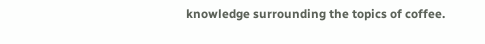knowledge surrounding the topics of coffee.